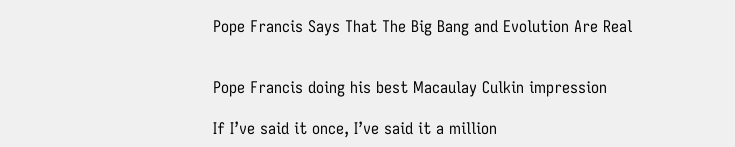Pope Francis Says That The Big Bang and Evolution Are Real


Pope Francis doing his best Macaulay Culkin impression

If I’ve said it once, I’ve said it a million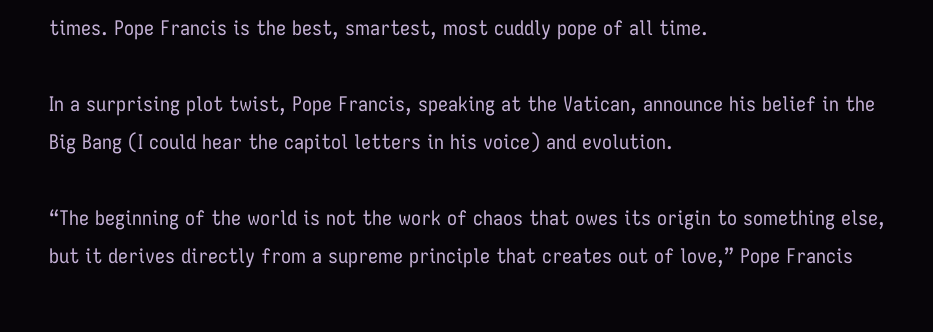times. Pope Francis is the best, smartest, most cuddly pope of all time.

In a surprising plot twist, Pope Francis, speaking at the Vatican, announce his belief in the Big Bang (I could hear the capitol letters in his voice) and evolution.

“The beginning of the world is not the work of chaos that owes its origin to something else, but it derives directly from a supreme principle that creates out of love,” Pope Francis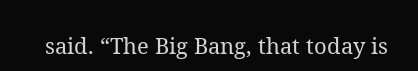said. “The Big Bang, that today is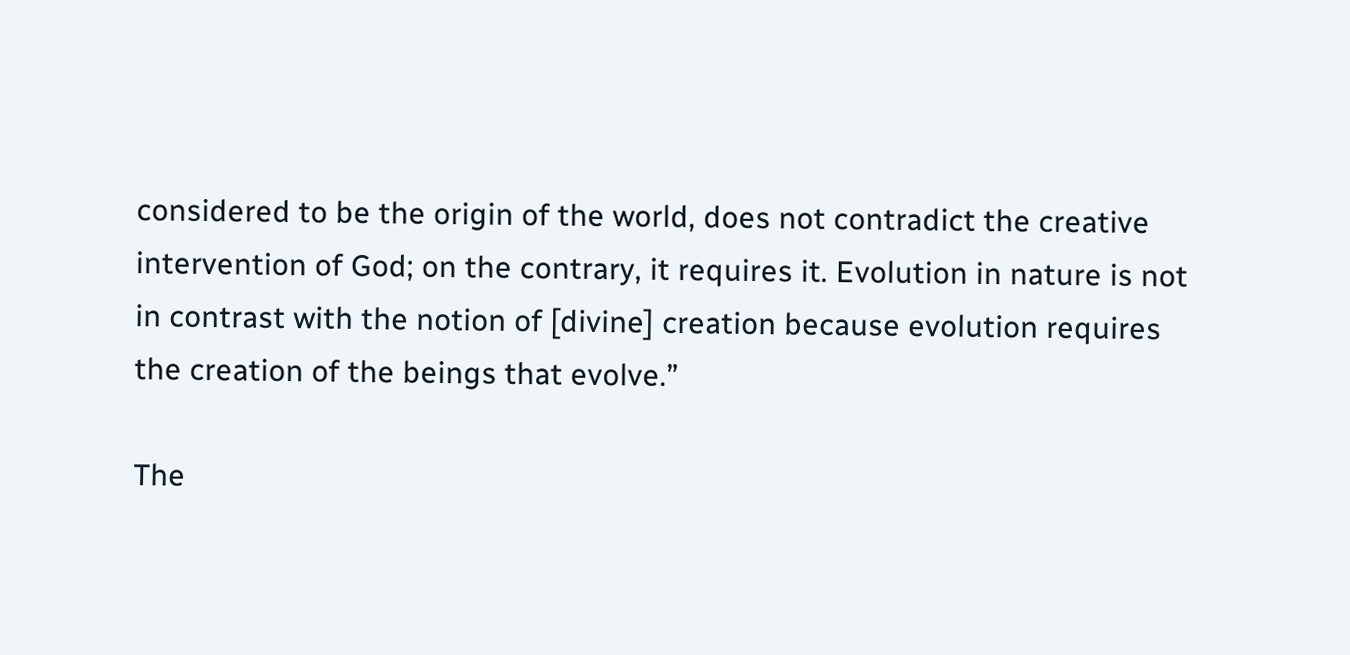considered to be the origin of the world, does not contradict the creative intervention of God; on the contrary, it requires it. Evolution in nature is not in contrast with the notion of [divine] creation because evolution requires the creation of the beings that evolve.”

The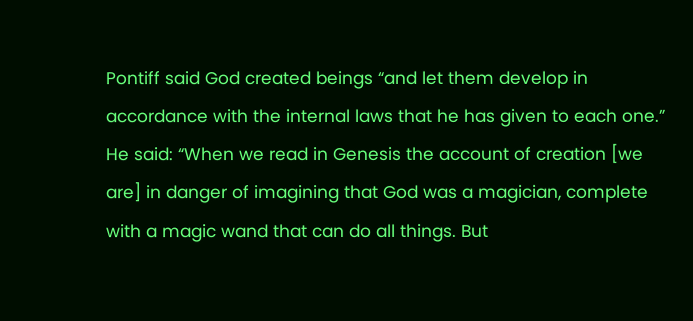Pontiff said God created beings “and let them develop in accordance with the internal laws that he has given to each one.” He said: “When we read in Genesis the account of creation [we are] in danger of imagining that God was a magician, complete with a magic wand that can do all things. But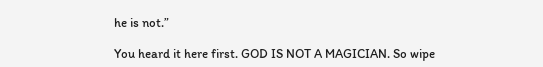he is not.”

You heard it here first. GOD IS NOT A MAGICIAN. So wipe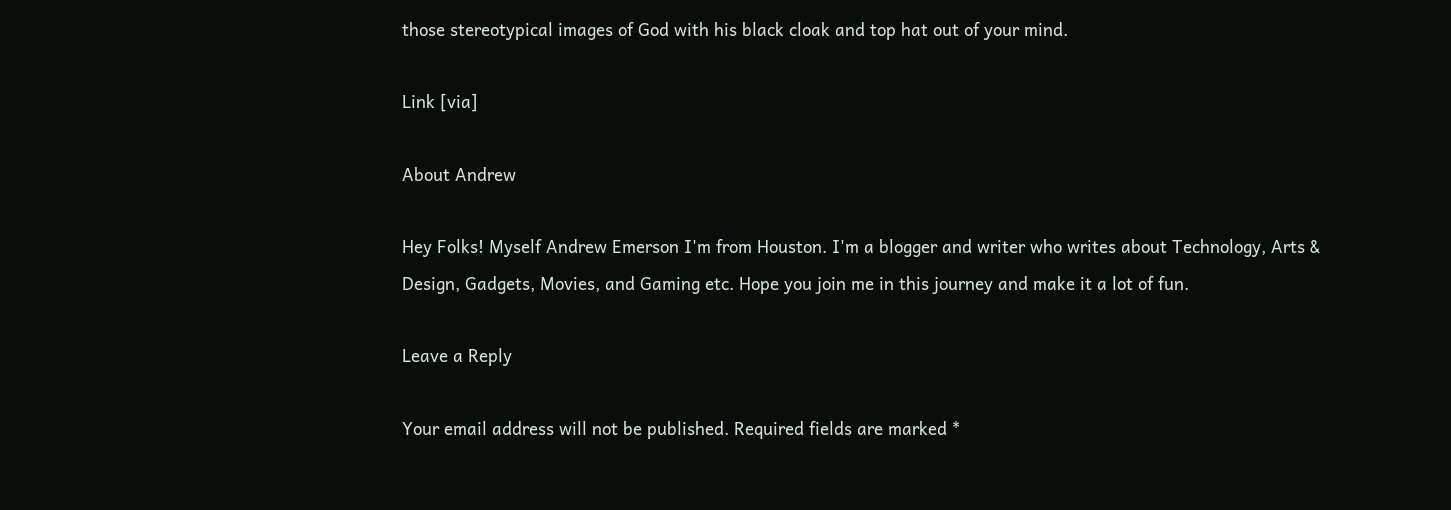those stereotypical images of God with his black cloak and top hat out of your mind.

Link [via]

About Andrew

Hey Folks! Myself Andrew Emerson I'm from Houston. I'm a blogger and writer who writes about Technology, Arts & Design, Gadgets, Movies, and Gaming etc. Hope you join me in this journey and make it a lot of fun.

Leave a Reply

Your email address will not be published. Required fields are marked *